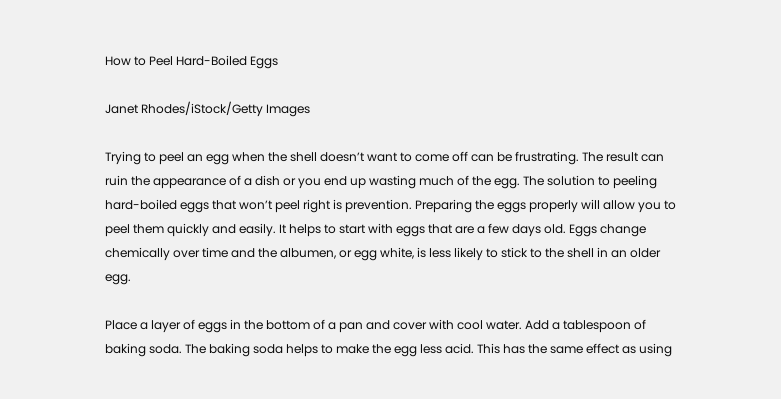How to Peel Hard-Boiled Eggs

Janet Rhodes/iStock/Getty Images

Trying to peel an egg when the shell doesn’t want to come off can be frustrating. The result can ruin the appearance of a dish or you end up wasting much of the egg. The solution to peeling hard-boiled eggs that won’t peel right is prevention. Preparing the eggs properly will allow you to peel them quickly and easily. It helps to start with eggs that are a few days old. Eggs change chemically over time and the albumen, or egg white, is less likely to stick to the shell in an older egg.

Place a layer of eggs in the bottom of a pan and cover with cool water. Add a tablespoon of baking soda. The baking soda helps to make the egg less acid. This has the same effect as using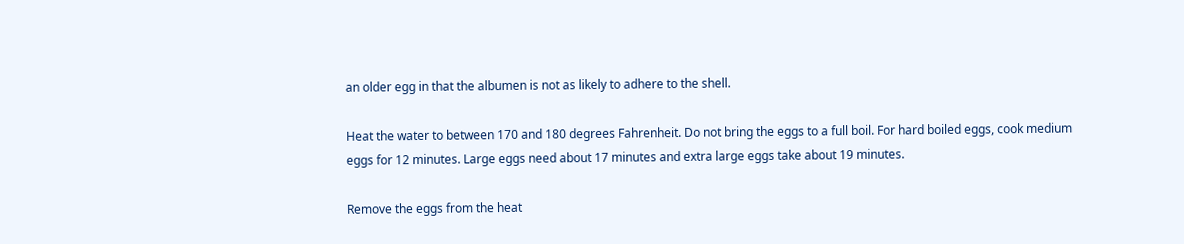an older egg in that the albumen is not as likely to adhere to the shell.

Heat the water to between 170 and 180 degrees Fahrenheit. Do not bring the eggs to a full boil. For hard boiled eggs, cook medium eggs for 12 minutes. Large eggs need about 17 minutes and extra large eggs take about 19 minutes.

Remove the eggs from the heat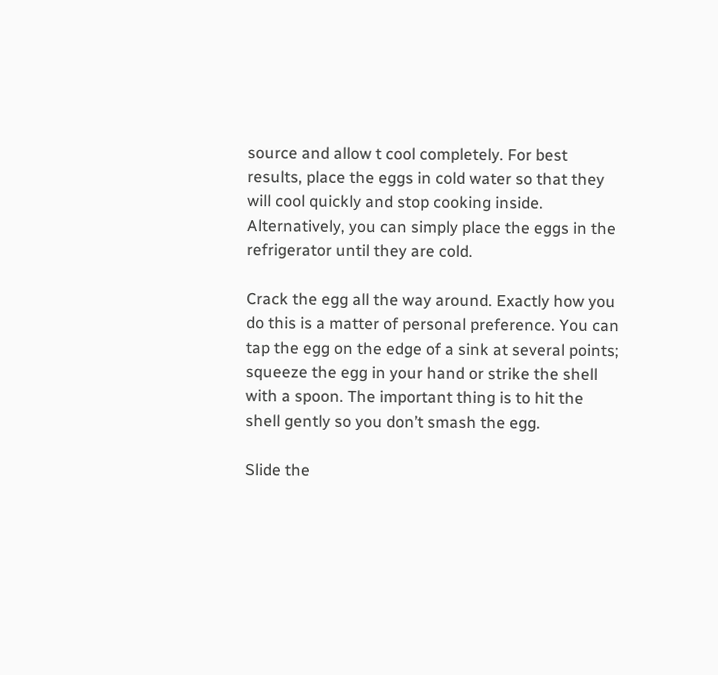source and allow t cool completely. For best results, place the eggs in cold water so that they will cool quickly and stop cooking inside. Alternatively, you can simply place the eggs in the refrigerator until they are cold.

Crack the egg all the way around. Exactly how you do this is a matter of personal preference. You can tap the egg on the edge of a sink at several points; squeeze the egg in your hand or strike the shell with a spoon. The important thing is to hit the shell gently so you don’t smash the egg.

Slide the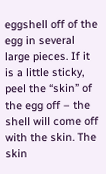eggshell off of the egg in several large pieces. If it is a little sticky, peel the “skin” of the egg off – the shell will come off with the skin. The skin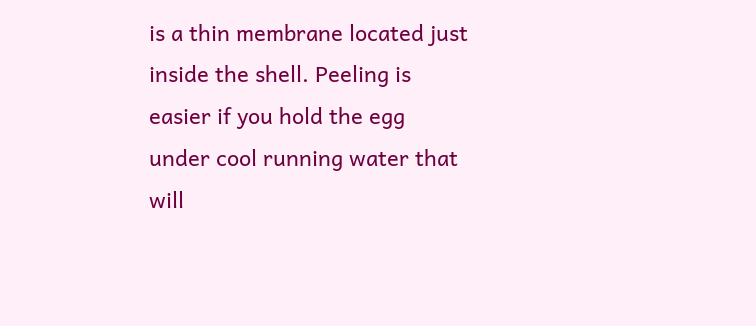is a thin membrane located just inside the shell. Peeling is easier if you hold the egg under cool running water that will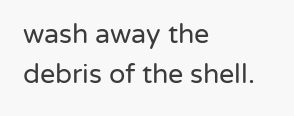wash away the debris of the shell.